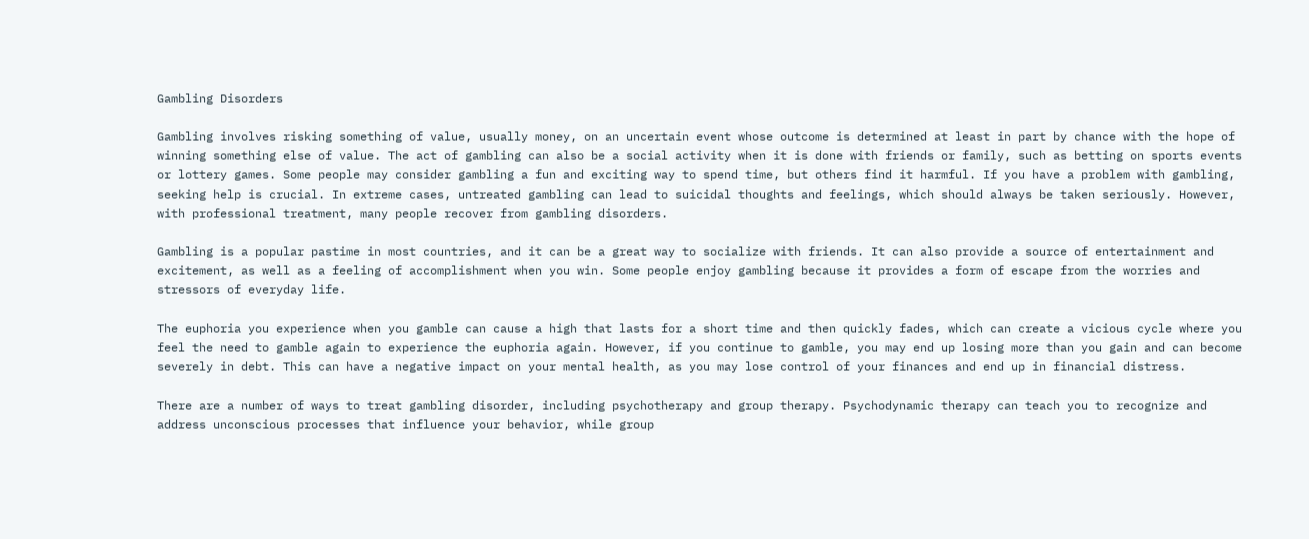Gambling Disorders

Gambling involves risking something of value, usually money, on an uncertain event whose outcome is determined at least in part by chance with the hope of winning something else of value. The act of gambling can also be a social activity when it is done with friends or family, such as betting on sports events or lottery games. Some people may consider gambling a fun and exciting way to spend time, but others find it harmful. If you have a problem with gambling, seeking help is crucial. In extreme cases, untreated gambling can lead to suicidal thoughts and feelings, which should always be taken seriously. However, with professional treatment, many people recover from gambling disorders.

Gambling is a popular pastime in most countries, and it can be a great way to socialize with friends. It can also provide a source of entertainment and excitement, as well as a feeling of accomplishment when you win. Some people enjoy gambling because it provides a form of escape from the worries and stressors of everyday life.

The euphoria you experience when you gamble can cause a high that lasts for a short time and then quickly fades, which can create a vicious cycle where you feel the need to gamble again to experience the euphoria again. However, if you continue to gamble, you may end up losing more than you gain and can become severely in debt. This can have a negative impact on your mental health, as you may lose control of your finances and end up in financial distress.

There are a number of ways to treat gambling disorder, including psychotherapy and group therapy. Psychodynamic therapy can teach you to recognize and address unconscious processes that influence your behavior, while group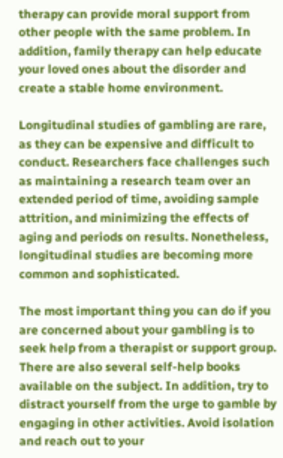therapy can provide moral support from other people with the same problem. In addition, family therapy can help educate your loved ones about the disorder and create a stable home environment.

Longitudinal studies of gambling are rare, as they can be expensive and difficult to conduct. Researchers face challenges such as maintaining a research team over an extended period of time, avoiding sample attrition, and minimizing the effects of aging and periods on results. Nonetheless, longitudinal studies are becoming more common and sophisticated.

The most important thing you can do if you are concerned about your gambling is to seek help from a therapist or support group. There are also several self-help books available on the subject. In addition, try to distract yourself from the urge to gamble by engaging in other activities. Avoid isolation and reach out to your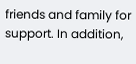friends and family for support. In addition,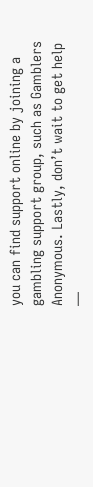you can find support online by joining a gambling support group, such as Gamblers Anonymous. Lastly, don’t wait to get help —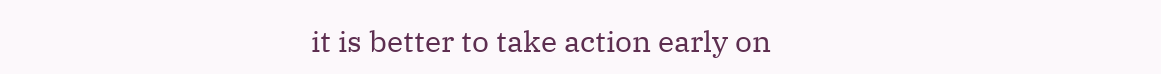it is better to take action early on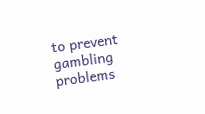to prevent gambling problems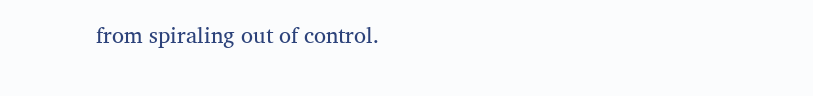from spiraling out of control.